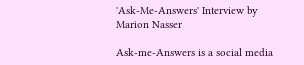'Ask-Me-Answers' Interview by Marion Nasser

Ask-me-Answers is a social media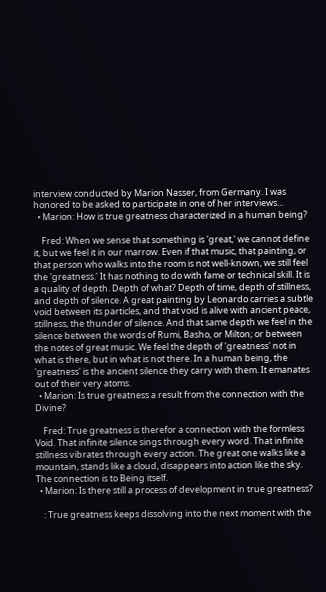interview conducted by Marion Nasser, from Germany. I was honored to be asked to participate in one of her interviews...
  • Marion: How is true greatness characterized in a human being?

    Fred: When we sense that something is 'great,' we cannot define it, but we feel it in our marrow. Even if that music, that painting, or that person who walks into the room is not well-known, we still feel the 'greatness.' It has nothing to do with fame or technical skill. It is a quality of depth. Depth of what? Depth of time, depth of stillness, and depth of silence. A great painting by Leonardo carries a subtle void between its particles, and that void is alive with ancient peace, stillness, the thunder of silence. And that same depth we feel in the silence between the words of Rumi, Basho, or Milton; or between the notes of great music. We feel the depth of 'greatness' not in what is there, but in what is not there. In a human being, the 'greatness' is the ancient silence they carry with them. It emanates out of their very atoms.
  • Marion: Is true greatness a result from the connection with the Divine?

    Fred: True greatness is therefor a connection with the formless Void. That infinite silence sings through every word. That infinite stillness vibrates through every action. The great one walks like a mountain, stands like a cloud, disappears into action like the sky. The connection is to Being itself.
  • Marion: Is there still a process of development in true greatness?

    : True greatness keeps dissolving into the next moment with the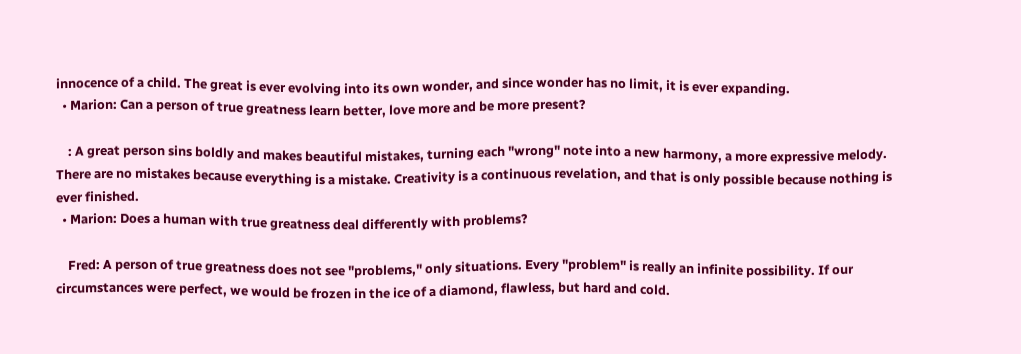innocence of a child. The great is ever evolving into its own wonder, and since wonder has no limit, it is ever expanding.
  • Marion: Can a person of true greatness learn better, love more and be more present?

    : A great person sins boldly and makes beautiful mistakes, turning each "wrong" note into a new harmony, a more expressive melody. There are no mistakes because everything is a mistake. Creativity is a continuous revelation, and that is only possible because nothing is ever finished.
  • Marion: Does a human with true greatness deal differently with problems?

    Fred: A person of true greatness does not see "problems," only situations. Every "problem" is really an infinite possibility. If our circumstances were perfect, we would be frozen in the ice of a diamond, flawless, but hard and cold.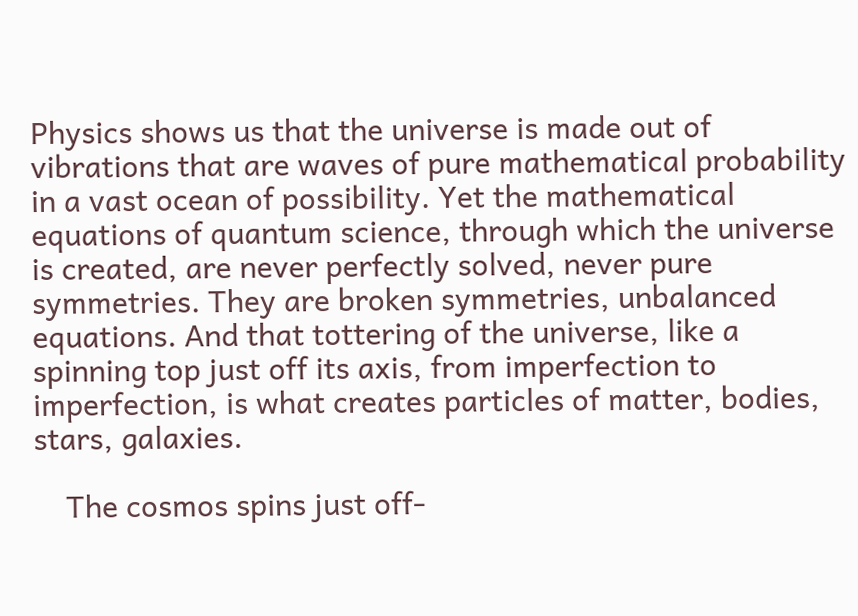Physics shows us that the universe is made out of vibrations that are waves of pure mathematical probability in a vast ocean of possibility. Yet the mathematical equations of quantum science, through which the universe is created, are never perfectly solved, never pure symmetries. They are broken symmetries, unbalanced equations. And that tottering of the universe, like a spinning top just off its axis, from imperfection to imperfection, is what creates particles of matter, bodies, stars, galaxies.

    The cosmos spins just off-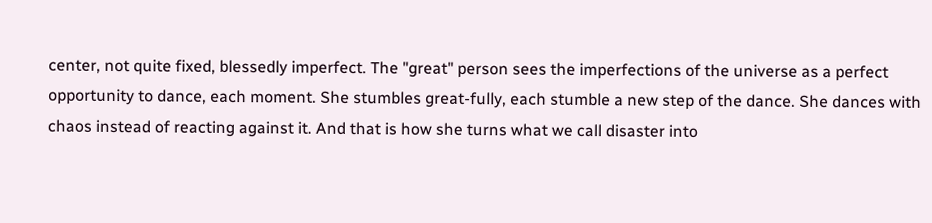center, not quite fixed, blessedly imperfect. The "great" person sees the imperfections of the universe as a perfect opportunity to dance, each moment. She stumbles great-fully, each stumble a new step of the dance. She dances with chaos instead of reacting against it. And that is how she turns what we call disaster into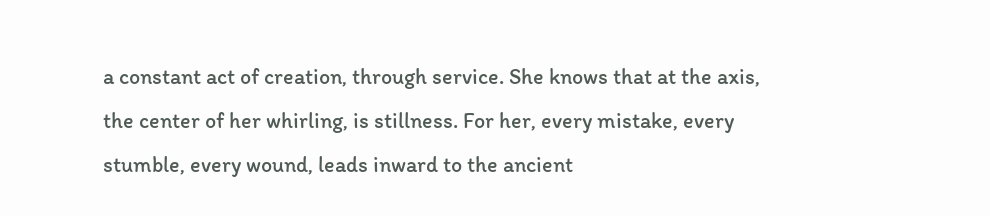a constant act of creation, through service. She knows that at the axis, the center of her whirling, is stillness. For her, every mistake, every stumble, every wound, leads inward to the ancient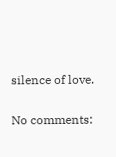silence of love.

No comments: